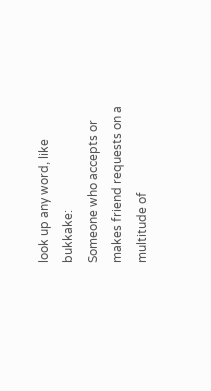look up any word, like bukkake:
Someone who accepts or makes friend requests on a multitude of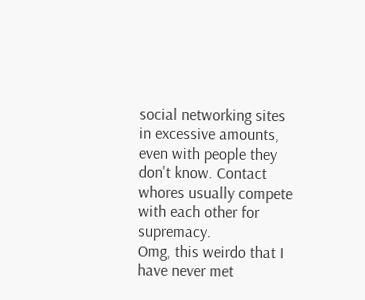social networking sites in excessive amounts, even with people they don't know. Contact whores usually compete with each other for supremacy.
Omg, this weirdo that I have never met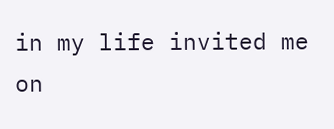in my life invited me on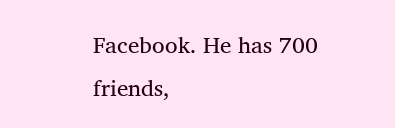Facebook. He has 700 friends,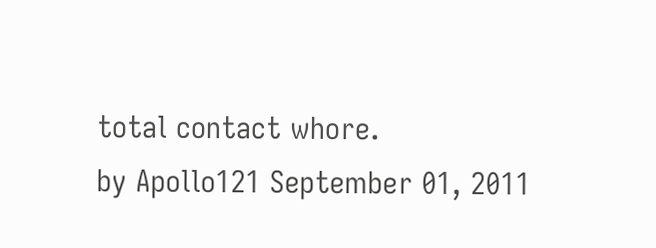total contact whore.
by Apollo121 September 01, 2011